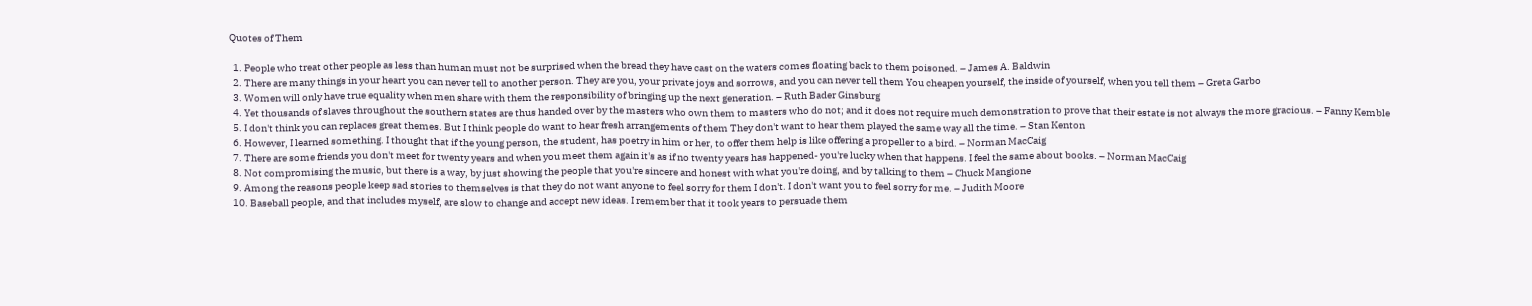Quotes of Them

  1. People who treat other people as less than human must not be surprised when the bread they have cast on the waters comes floating back to them poisoned. – James A. Baldwin
  2. There are many things in your heart you can never tell to another person. They are you, your private joys and sorrows, and you can never tell them You cheapen yourself, the inside of yourself, when you tell them – Greta Garbo
  3. Women will only have true equality when men share with them the responsibility of bringing up the next generation. – Ruth Bader Ginsburg
  4. Yet thousands of slaves throughout the southern states are thus handed over by the masters who own them to masters who do not; and it does not require much demonstration to prove that their estate is not always the more gracious. – Fanny Kemble
  5. I don't think you can replaces great themes. But I think people do want to hear fresh arrangements of them They don't want to hear them played the same way all the time. – Stan Kenton
  6. However, I learned something. I thought that if the young person, the student, has poetry in him or her, to offer them help is like offering a propeller to a bird. – Norman MacCaig
  7. There are some friends you don't meet for twenty years and when you meet them again it's as if no twenty years has happened- you're lucky when that happens. I feel the same about books. – Norman MacCaig
  8. Not compromising the music, but there is a way, by just showing the people that you're sincere and honest with what you're doing, and by talking to them – Chuck Mangione
  9. Among the reasons people keep sad stories to themselves is that they do not want anyone to feel sorry for them I don't. I don't want you to feel sorry for me. – Judith Moore
  10. Baseball people, and that includes myself, are slow to change and accept new ideas. I remember that it took years to persuade them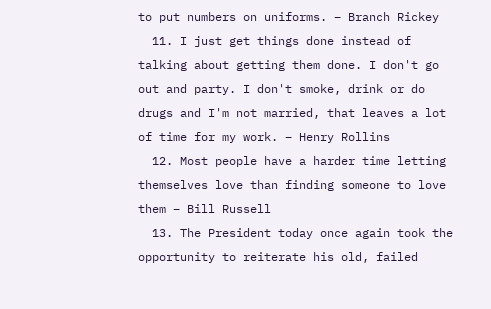to put numbers on uniforms. – Branch Rickey
  11. I just get things done instead of talking about getting them done. I don't go out and party. I don't smoke, drink or do drugs and I'm not married, that leaves a lot of time for my work. – Henry Rollins
  12. Most people have a harder time letting themselves love than finding someone to love them – Bill Russell
  13. The President today once again took the opportunity to reiterate his old, failed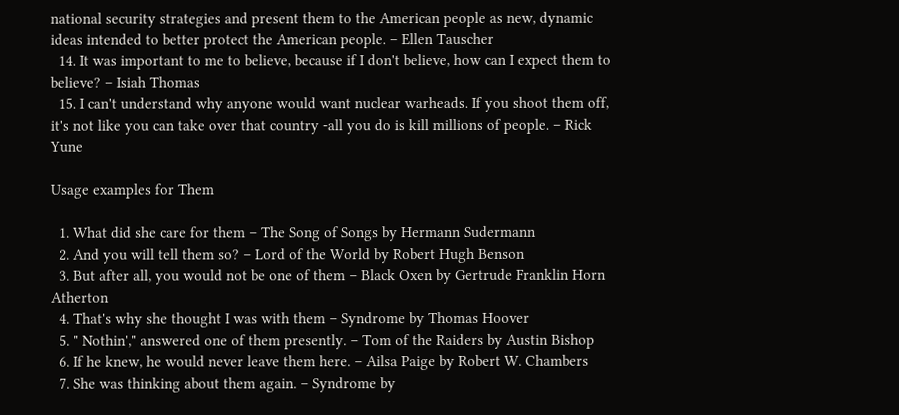national security strategies and present them to the American people as new, dynamic ideas intended to better protect the American people. – Ellen Tauscher
  14. It was important to me to believe, because if I don't believe, how can I expect them to believe? – Isiah Thomas
  15. I can't understand why anyone would want nuclear warheads. If you shoot them off, it's not like you can take over that country -all you do is kill millions of people. – Rick Yune

Usage examples for Them

  1. What did she care for them – The Song of Songs by Hermann Sudermann
  2. And you will tell them so? – Lord of the World by Robert Hugh Benson
  3. But after all, you would not be one of them – Black Oxen by Gertrude Franklin Horn Atherton
  4. That's why she thought I was with them – Syndrome by Thomas Hoover
  5. " Nothin'," answered one of them presently. – Tom of the Raiders by Austin Bishop
  6. If he knew, he would never leave them here. – Ailsa Paige by Robert W. Chambers
  7. She was thinking about them again. – Syndrome by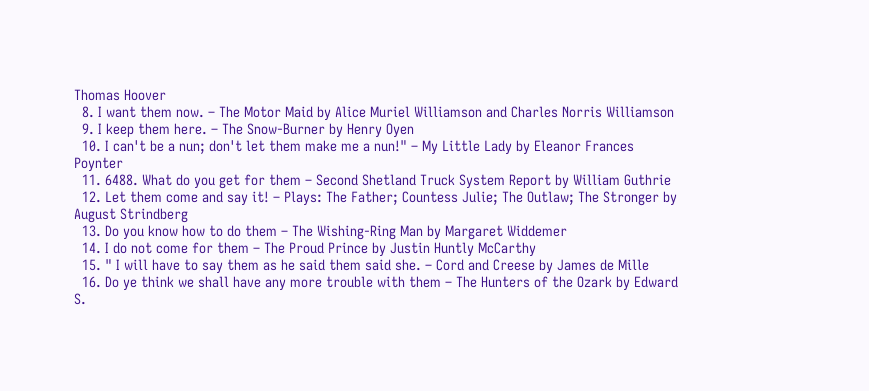Thomas Hoover
  8. I want them now. – The Motor Maid by Alice Muriel Williamson and Charles Norris Williamson
  9. I keep them here. – The Snow-Burner by Henry Oyen
  10. I can't be a nun; don't let them make me a nun!" – My Little Lady by Eleanor Frances Poynter
  11. 6488. What do you get for them – Second Shetland Truck System Report by William Guthrie
  12. Let them come and say it! – Plays: The Father; Countess Julie; The Outlaw; The Stronger by August Strindberg
  13. Do you know how to do them – The Wishing-Ring Man by Margaret Widdemer
  14. I do not come for them – The Proud Prince by Justin Huntly McCarthy
  15. " I will have to say them as he said them said she. – Cord and Creese by James de Mille
  16. Do ye think we shall have any more trouble with them – The Hunters of the Ozark by Edward S.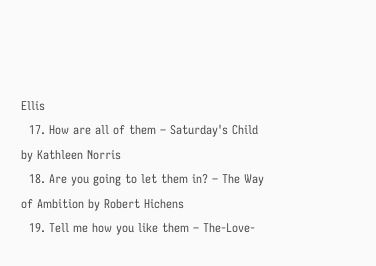Ellis
  17. How are all of them – Saturday's Child by Kathleen Norris
  18. Are you going to let them in? – The Way of Ambition by Robert Hichens
  19. Tell me how you like them – The-Love-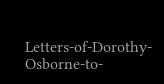Letters-of-Dorothy-Osborne-to-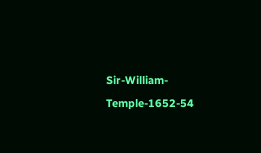Sir-William-Temple-1652-54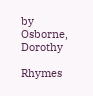by Osborne, Dorothy

Rhymes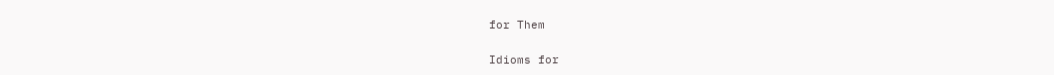for Them

Idioms for